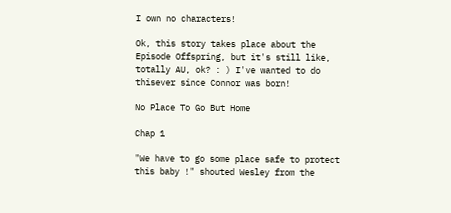I own no characters!

Ok, this story takes place about the Episode Offspring, but it's still like, totally AU, ok? : ) I've wanted to do thisever since Connor was born!

No Place To Go But Home

Chap 1

"We have to go some place safe to protect this baby !" shouted Wesley from the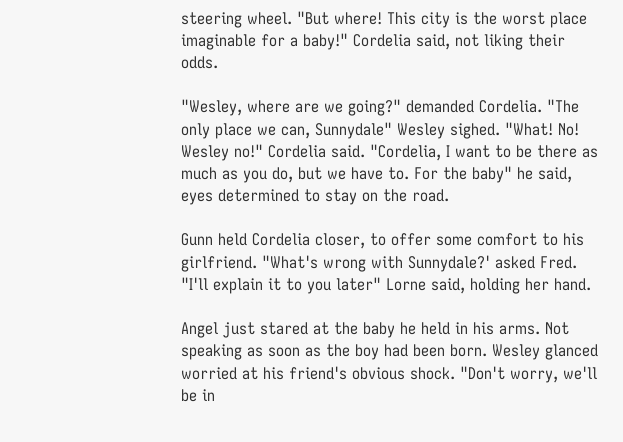steering wheel. "But where! This city is the worst place imaginable for a baby!" Cordelia said, not liking their odds.

"Wesley, where are we going?" demanded Cordelia. "The only place we can, Sunnydale" Wesley sighed. "What! No! Wesley no!" Cordelia said. "Cordelia, I want to be there as much as you do, but we have to. For the baby" he said, eyes determined to stay on the road.

Gunn held Cordelia closer, to offer some comfort to his girlfriend. "What's wrong with Sunnydale?' asked Fred. "I'll explain it to you later" Lorne said, holding her hand.

Angel just stared at the baby he held in his arms. Not speaking as soon as the boy had been born. Wesley glanced worried at his friend's obvious shock. "Don't worry, we'll be in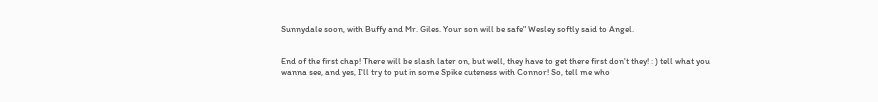Sunnydale soon, with Buffy and Mr. Giles. Your son will be safe" Wesley softly said to Angel.


End of the first chap! There will be slash later on, but well, they have to get there first don't they! : ) tell what you wanna see, and yes, I'll try to put in some Spike cuteness with Connor! So, tell me who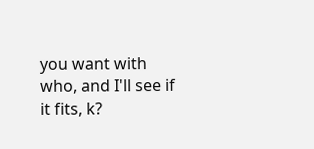you want with who, and I'll see if it fits, k?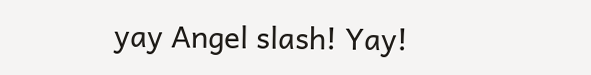yay Angel slash! Yay!